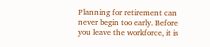Planning for retirement can never begin too early. Before you leave the workforce, it is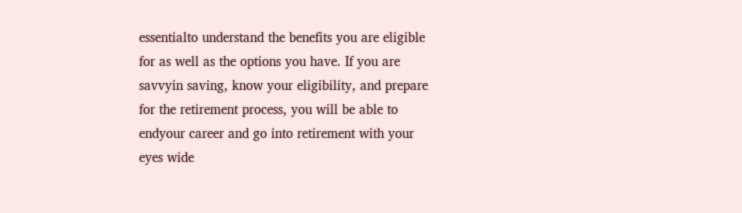essentialto understand the benefits you are eligible for as well as the options you have. If you are savvyin saving, know your eligibility, and prepare for the retirement process, you will be able to endyour career and go into retirement with your eyes wide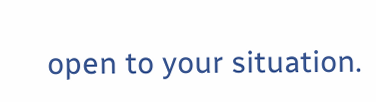open to your situation.